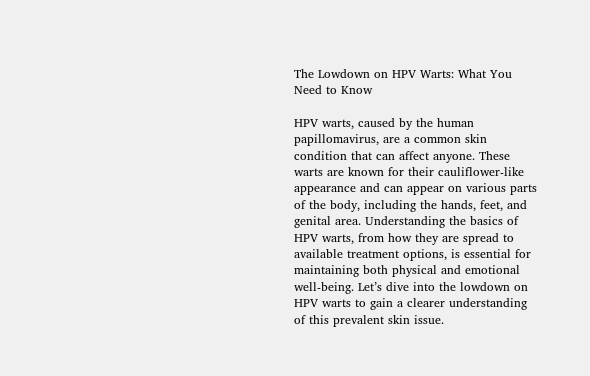The Lowdown on HPV Warts: What You Need to Know

HPV warts, caused by the human papillomavirus, are a common skin condition that can affect anyone. These warts are known for their cauliflower-like appearance and can appear on various parts of the body, including the hands, feet, and genital area. Understanding the basics of HPV warts, from how they are spread to available treatment options, is essential for maintaining both physical and emotional well-being. Let’s dive into the lowdown on HPV warts to gain a clearer understanding of this prevalent skin issue.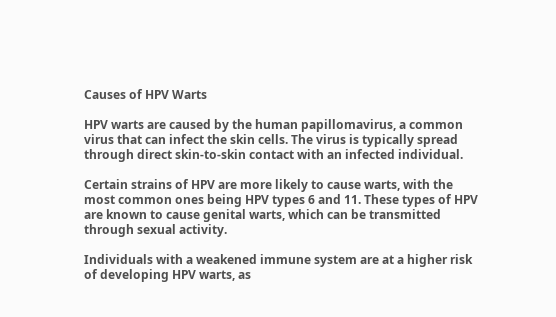Causes of HPV Warts

HPV warts are caused by the human papillomavirus, a common virus that can infect the skin cells. The virus is typically spread through direct skin-to-skin contact with an infected individual.

Certain strains of HPV are more likely to cause warts, with the most common ones being HPV types 6 and 11. These types of HPV are known to cause genital warts, which can be transmitted through sexual activity.

Individuals with a weakened immune system are at a higher risk of developing HPV warts, as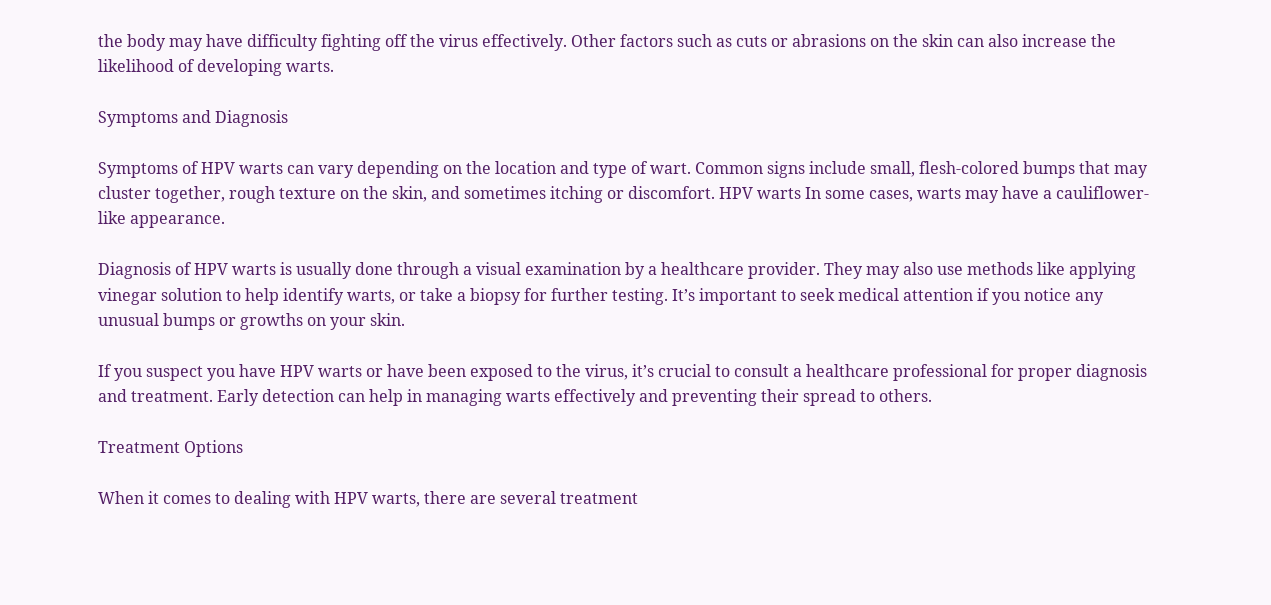the body may have difficulty fighting off the virus effectively. Other factors such as cuts or abrasions on the skin can also increase the likelihood of developing warts.

Symptoms and Diagnosis

Symptoms of HPV warts can vary depending on the location and type of wart. Common signs include small, flesh-colored bumps that may cluster together, rough texture on the skin, and sometimes itching or discomfort. HPV warts In some cases, warts may have a cauliflower-like appearance.

Diagnosis of HPV warts is usually done through a visual examination by a healthcare provider. They may also use methods like applying vinegar solution to help identify warts, or take a biopsy for further testing. It’s important to seek medical attention if you notice any unusual bumps or growths on your skin.

If you suspect you have HPV warts or have been exposed to the virus, it’s crucial to consult a healthcare professional for proper diagnosis and treatment. Early detection can help in managing warts effectively and preventing their spread to others.

Treatment Options

When it comes to dealing with HPV warts, there are several treatment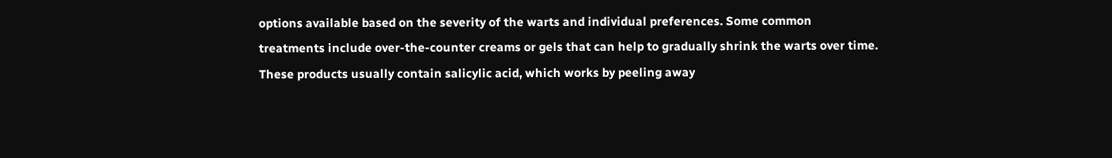options available based on the severity of the warts and individual preferences. Some common treatments include over-the-counter creams or gels that can help to gradually shrink the warts over time. These products usually contain salicylic acid, which works by peeling away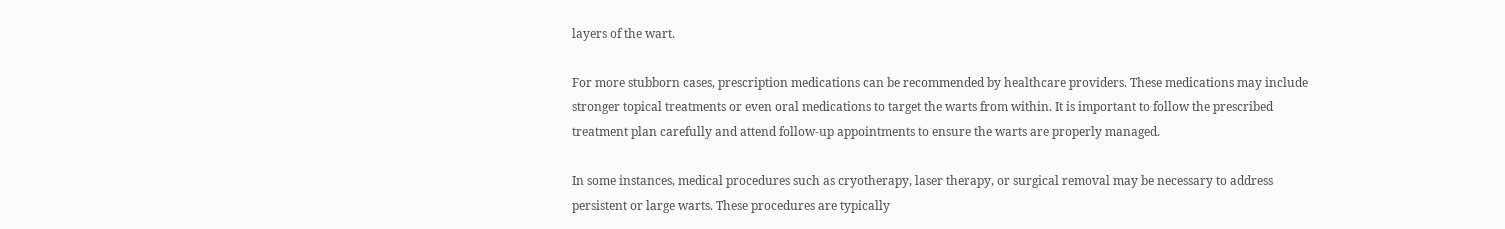layers of the wart.

For more stubborn cases, prescription medications can be recommended by healthcare providers. These medications may include stronger topical treatments or even oral medications to target the warts from within. It is important to follow the prescribed treatment plan carefully and attend follow-up appointments to ensure the warts are properly managed.

In some instances, medical procedures such as cryotherapy, laser therapy, or surgical removal may be necessary to address persistent or large warts. These procedures are typically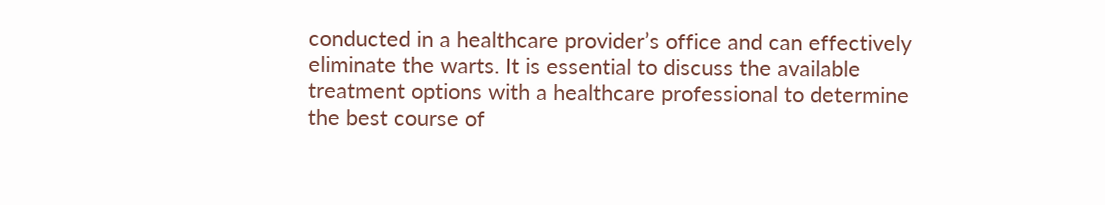conducted in a healthcare provider’s office and can effectively eliminate the warts. It is essential to discuss the available treatment options with a healthcare professional to determine the best course of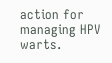action for managing HPV warts.